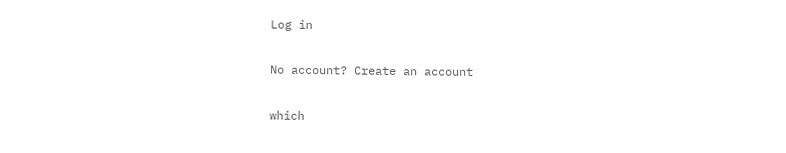Log in

No account? Create an account

which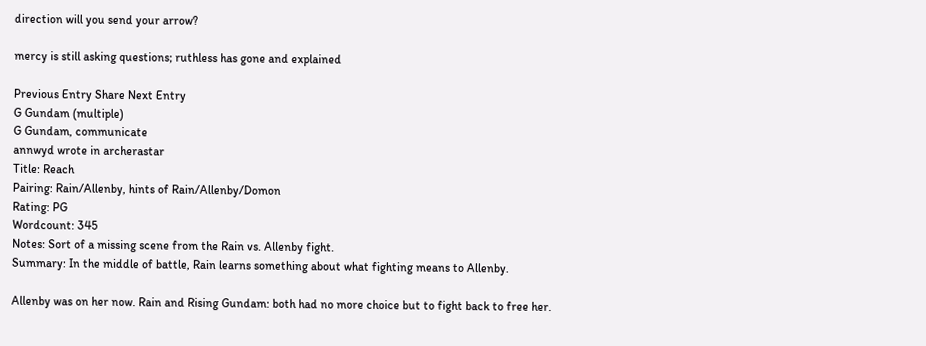direction will you send your arrow?

mercy is still asking questions; ruthless has gone and explained

Previous Entry Share Next Entry
G Gundam (multiple)
G Gundam, communicate
annwyd wrote in archerastar
Title: Reach
Pairing: Rain/Allenby, hints of Rain/Allenby/Domon
Rating: PG
Wordcount: 345
Notes: Sort of a missing scene from the Rain vs. Allenby fight.
Summary: In the middle of battle, Rain learns something about what fighting means to Allenby.

Allenby was on her now. Rain and Rising Gundam: both had no more choice but to fight back to free her.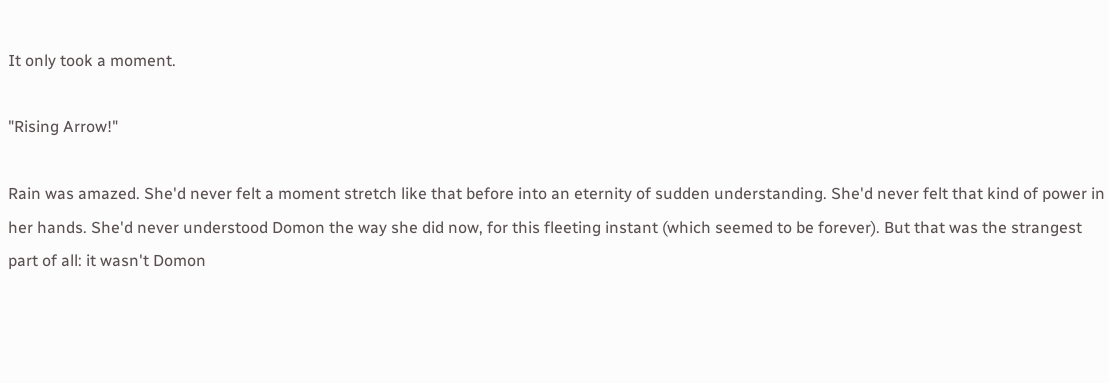It only took a moment.

"Rising Arrow!"

Rain was amazed. She'd never felt a moment stretch like that before into an eternity of sudden understanding. She'd never felt that kind of power in her hands. She'd never understood Domon the way she did now, for this fleeting instant (which seemed to be forever). But that was the strangest part of all: it wasn't Domon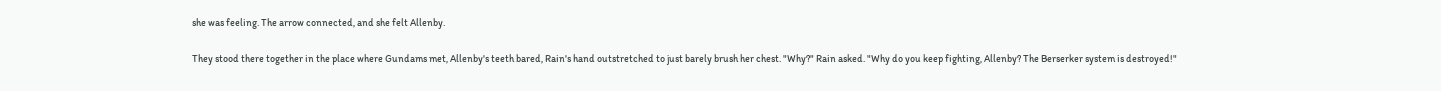she was feeling. The arrow connected, and she felt Allenby.

They stood there together in the place where Gundams met, Allenby's teeth bared, Rain's hand outstretched to just barely brush her chest. "Why?" Rain asked. "Why do you keep fighting, Allenby? The Berserker system is destroyed!"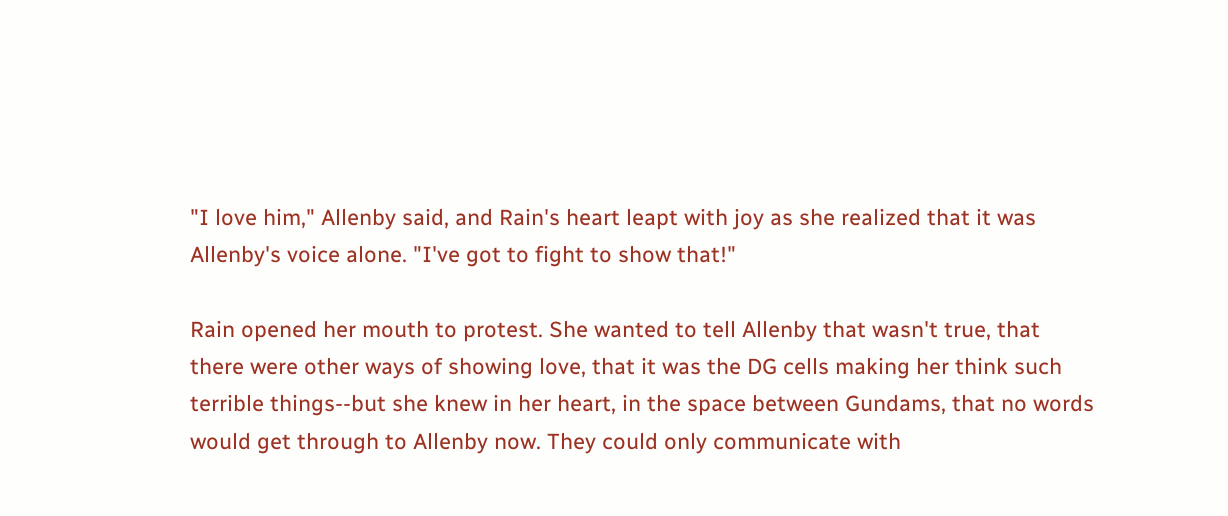"I love him," Allenby said, and Rain's heart leapt with joy as she realized that it was Allenby's voice alone. "I've got to fight to show that!"

Rain opened her mouth to protest. She wanted to tell Allenby that wasn't true, that there were other ways of showing love, that it was the DG cells making her think such terrible things--but she knew in her heart, in the space between Gundams, that no words would get through to Allenby now. They could only communicate with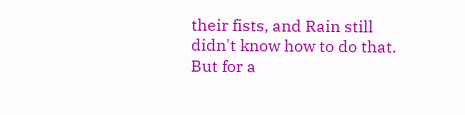their fists, and Rain still didn't know how to do that. But for a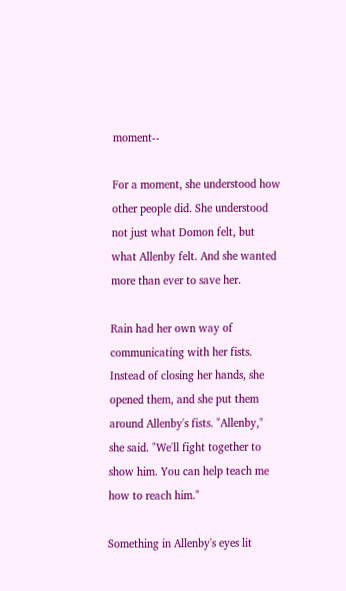moment--

For a moment, she understood how other people did. She understood not just what Domon felt, but what Allenby felt. And she wanted more than ever to save her.

Rain had her own way of communicating with her fists. Instead of closing her hands, she opened them, and she put them around Allenby's fists. "Allenby," she said. "We'll fight together to show him. You can help teach me how to reach him."

Something in Allenby's eyes lit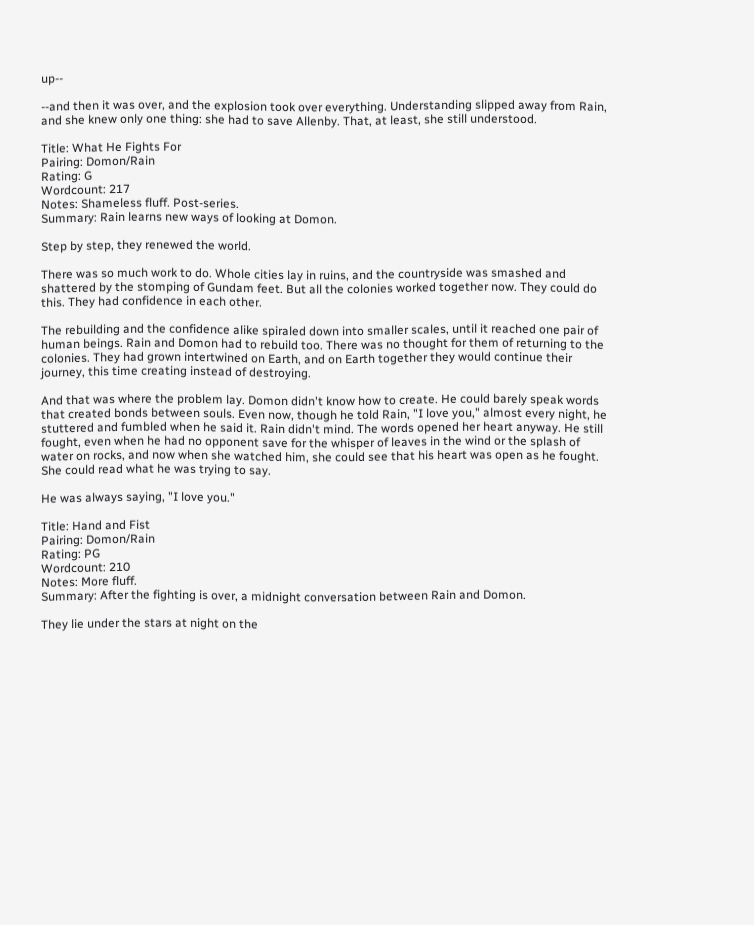up--

--and then it was over, and the explosion took over everything. Understanding slipped away from Rain, and she knew only one thing: she had to save Allenby. That, at least, she still understood.

Title: What He Fights For
Pairing: Domon/Rain
Rating: G
Wordcount: 217
Notes: Shameless fluff. Post-series.
Summary: Rain learns new ways of looking at Domon.

Step by step, they renewed the world.

There was so much work to do. Whole cities lay in ruins, and the countryside was smashed and shattered by the stomping of Gundam feet. But all the colonies worked together now. They could do this. They had confidence in each other.

The rebuilding and the confidence alike spiraled down into smaller scales, until it reached one pair of human beings. Rain and Domon had to rebuild too. There was no thought for them of returning to the colonies. They had grown intertwined on Earth, and on Earth together they would continue their journey, this time creating instead of destroying.

And that was where the problem lay. Domon didn't know how to create. He could barely speak words that created bonds between souls. Even now, though he told Rain, "I love you," almost every night, he stuttered and fumbled when he said it. Rain didn't mind. The words opened her heart anyway. He still fought, even when he had no opponent save for the whisper of leaves in the wind or the splash of water on rocks, and now when she watched him, she could see that his heart was open as he fought. She could read what he was trying to say.

He was always saying, "I love you."

Title: Hand and Fist
Pairing: Domon/Rain
Rating: PG
Wordcount: 210
Notes: More fluff.
Summary: After the fighting is over, a midnight conversation between Rain and Domon.

They lie under the stars at night on the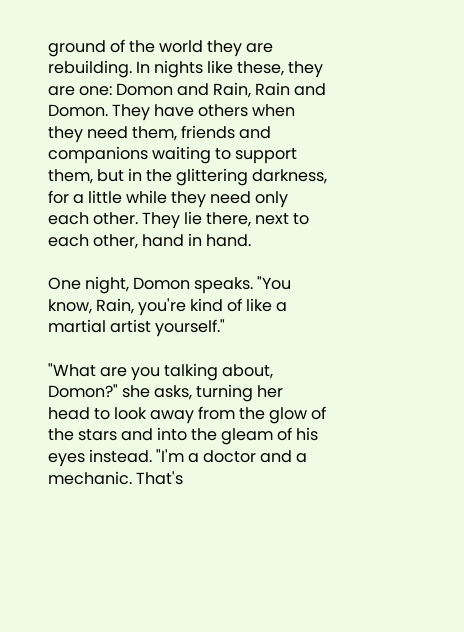ground of the world they are rebuilding. In nights like these, they are one: Domon and Rain, Rain and Domon. They have others when they need them, friends and companions waiting to support them, but in the glittering darkness, for a little while they need only each other. They lie there, next to each other, hand in hand.

One night, Domon speaks. "You know, Rain, you're kind of like a martial artist yourself."

"What are you talking about, Domon?" she asks, turning her head to look away from the glow of the stars and into the gleam of his eyes instead. "I'm a doctor and a mechanic. That's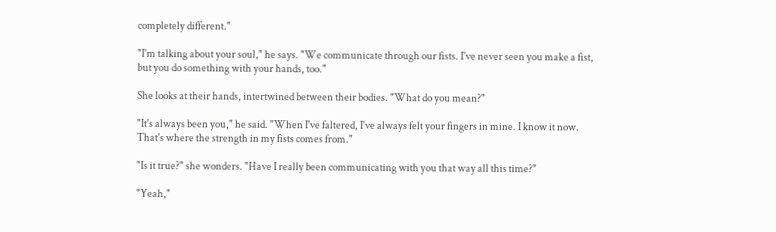completely different."

"I'm talking about your soul," he says. "We communicate through our fists. I've never seen you make a fist, but you do something with your hands, too."

She looks at their hands, intertwined between their bodies. "What do you mean?"

"It's always been you," he said. "When I've faltered, I've always felt your fingers in mine. I know it now. That's where the strength in my fists comes from."

"Is it true?" she wonders. "Have I really been communicating with you that way all this time?"

"Yeah,"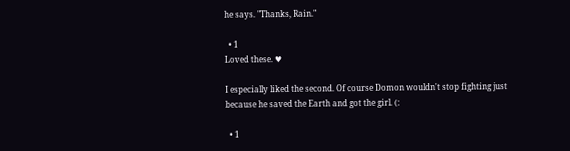he says. "Thanks, Rain."

  • 1
Loved these. ♥

I especially liked the second. Of course Domon wouldn't stop fighting just because he saved the Earth and got the girl. (:

  • 1